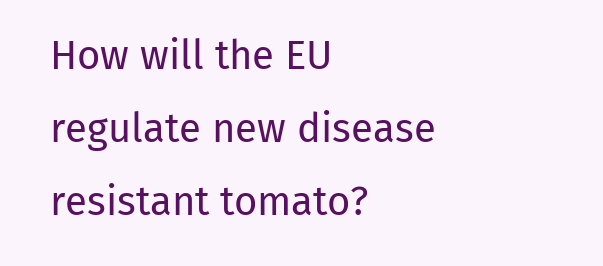How will the EU regulate new disease resistant tomato?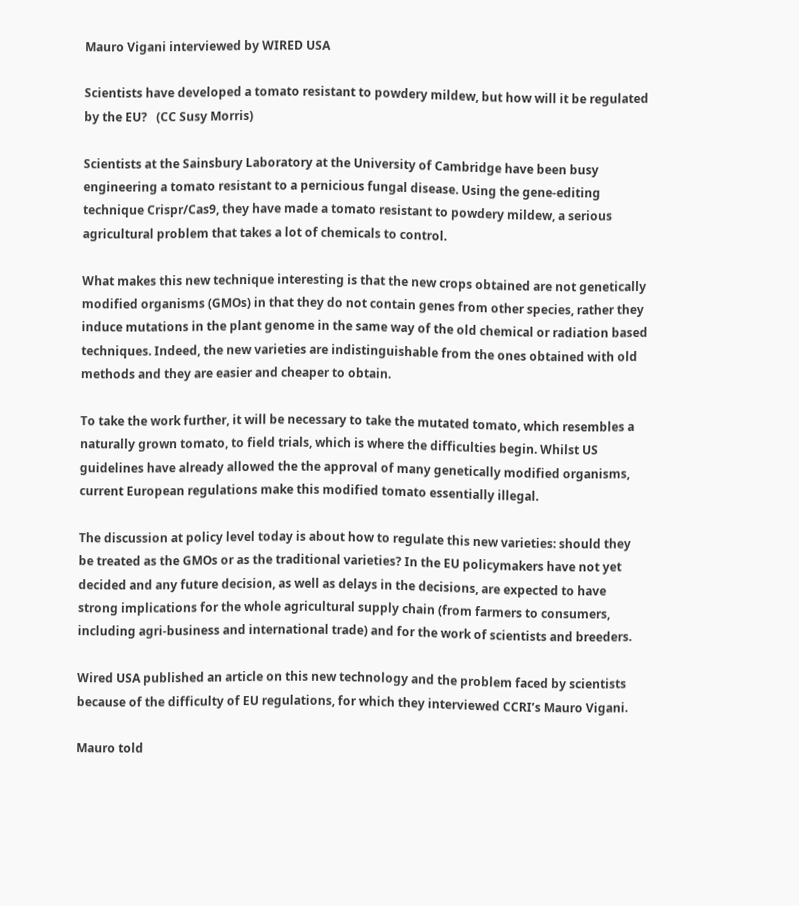Mauro Vigani interviewed by WIRED USA

Scientists have developed a tomato resistant to powdery mildew, but how will it be regulated by the EU?   (CC Susy Morris)

Scientists at the Sainsbury Laboratory at the University of Cambridge have been busy engineering a tomato resistant to a pernicious fungal disease. Using the gene-editing technique Crispr/Cas9, they have made a tomato resistant to powdery mildew, a serious agricultural problem that takes a lot of chemicals to control.

What makes this new technique interesting is that the new crops obtained are not genetically modified organisms (GMOs) in that they do not contain genes from other species, rather they induce mutations in the plant genome in the same way of the old chemical or radiation based techniques. Indeed, the new varieties are indistinguishable from the ones obtained with old methods and they are easier and cheaper to obtain.

To take the work further, it will be necessary to take the mutated tomato, which resembles a naturally grown tomato, to field trials, which is where the difficulties begin. Whilst US guidelines have already allowed the the approval of many genetically modified organisms, current European regulations make this modified tomato essentially illegal.

The discussion at policy level today is about how to regulate this new varieties: should they be treated as the GMOs or as the traditional varieties? In the EU policymakers have not yet decided and any future decision, as well as delays in the decisions, are expected to have strong implications for the whole agricultural supply chain (from farmers to consumers, including agri-business and international trade) and for the work of scientists and breeders.

Wired USA published an article on this new technology and the problem faced by scientists because of the difficulty of EU regulations, for which they interviewed CCRI’s Mauro Vigani.

Mauro told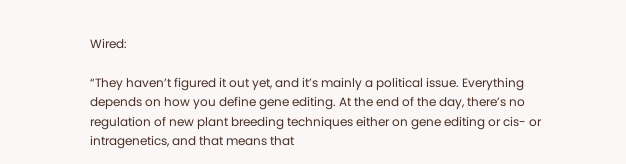Wired:

“They haven’t figured it out yet, and it’s mainly a political issue. Everything depends on how you define gene editing. At the end of the day, there’s no regulation of new plant breeding techniques either on gene editing or cis- or intragenetics, and that means that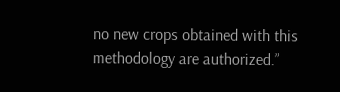no new crops obtained with this methodology are authorized.”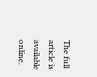The full article is available online.